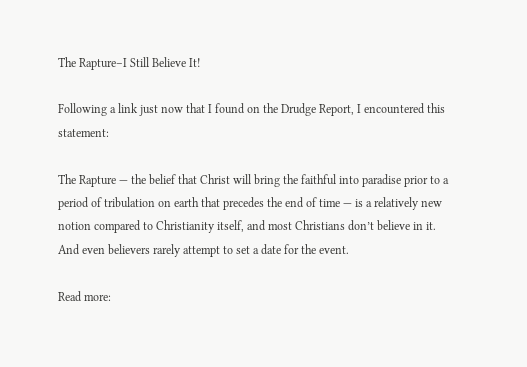The Rapture–I Still Believe It!

Following a link just now that I found on the Drudge Report, I encountered this statement:

The Rapture — the belief that Christ will bring the faithful into paradise prior to a period of tribulation on earth that precedes the end of time — is a relatively new notion compared to Christianity itself, and most Christians don’t believe in it. And even believers rarely attempt to set a date for the event.

Read more: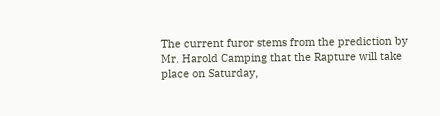The current furor stems from the prediction by Mr. Harold Camping that the Rapture will take place on Saturday,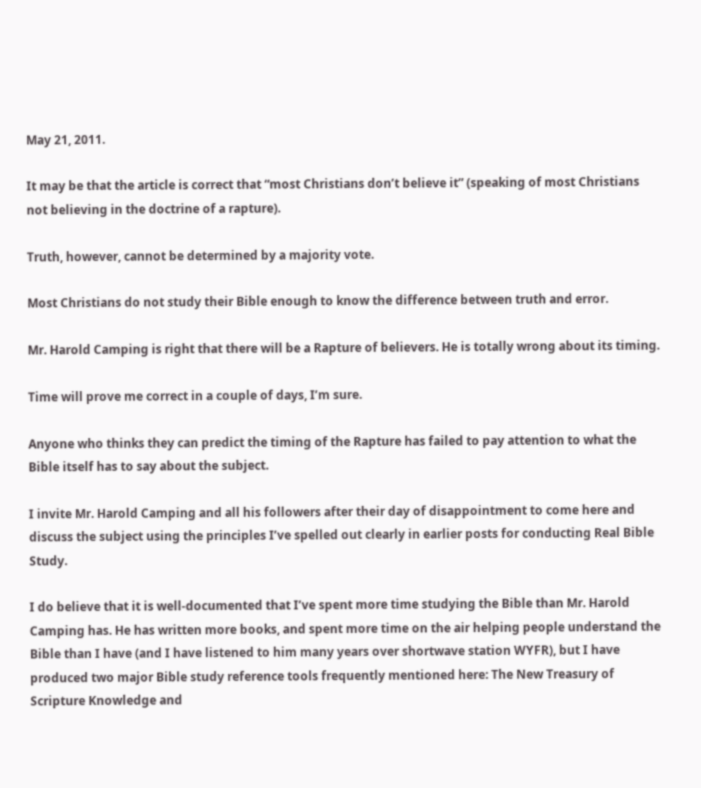May 21, 2011.

It may be that the article is correct that “most Christians don’t believe it” (speaking of most Christians not believing in the doctrine of a rapture).

Truth, however, cannot be determined by a majority vote.

Most Christians do not study their Bible enough to know the difference between truth and error.

Mr. Harold Camping is right that there will be a Rapture of believers. He is totally wrong about its timing.

Time will prove me correct in a couple of days, I’m sure.

Anyone who thinks they can predict the timing of the Rapture has failed to pay attention to what the Bible itself has to say about the subject.

I invite Mr. Harold Camping and all his followers after their day of disappointment to come here and discuss the subject using the principles I’ve spelled out clearly in earlier posts for conducting Real Bible Study.

I do believe that it is well-documented that I’ve spent more time studying the Bible than Mr. Harold Camping has. He has written more books, and spent more time on the air helping people understand the Bible than I have (and I have listened to him many years over shortwave station WYFR), but I have produced two major Bible study reference tools frequently mentioned here: The New Treasury of Scripture Knowledge and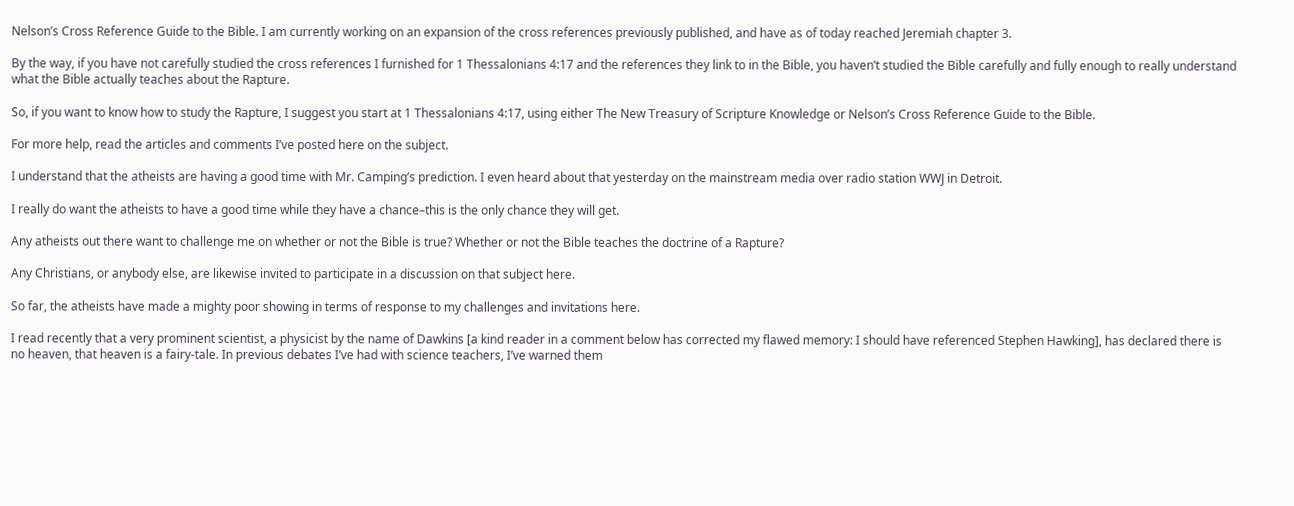Nelson’s Cross Reference Guide to the Bible. I am currently working on an expansion of the cross references previously published, and have as of today reached Jeremiah chapter 3.

By the way, if you have not carefully studied the cross references I furnished for 1 Thessalonians 4:17 and the references they link to in the Bible, you haven’t studied the Bible carefully and fully enough to really understand what the Bible actually teaches about the Rapture.

So, if you want to know how to study the Rapture, I suggest you start at 1 Thessalonians 4:17, using either The New Treasury of Scripture Knowledge or Nelson’s Cross Reference Guide to the Bible.

For more help, read the articles and comments I’ve posted here on the subject.

I understand that the atheists are having a good time with Mr. Camping’s prediction. I even heard about that yesterday on the mainstream media over radio station WWJ in Detroit.

I really do want the atheists to have a good time while they have a chance–this is the only chance they will get.

Any atheists out there want to challenge me on whether or not the Bible is true? Whether or not the Bible teaches the doctrine of a Rapture?

Any Christians, or anybody else, are likewise invited to participate in a discussion on that subject here.

So far, the atheists have made a mighty poor showing in terms of response to my challenges and invitations here.

I read recently that a very prominent scientist, a physicist by the name of Dawkins [a kind reader in a comment below has corrected my flawed memory: I should have referenced Stephen Hawking], has declared there is no heaven, that heaven is a fairy-tale. In previous debates I’ve had with science teachers, I’ve warned them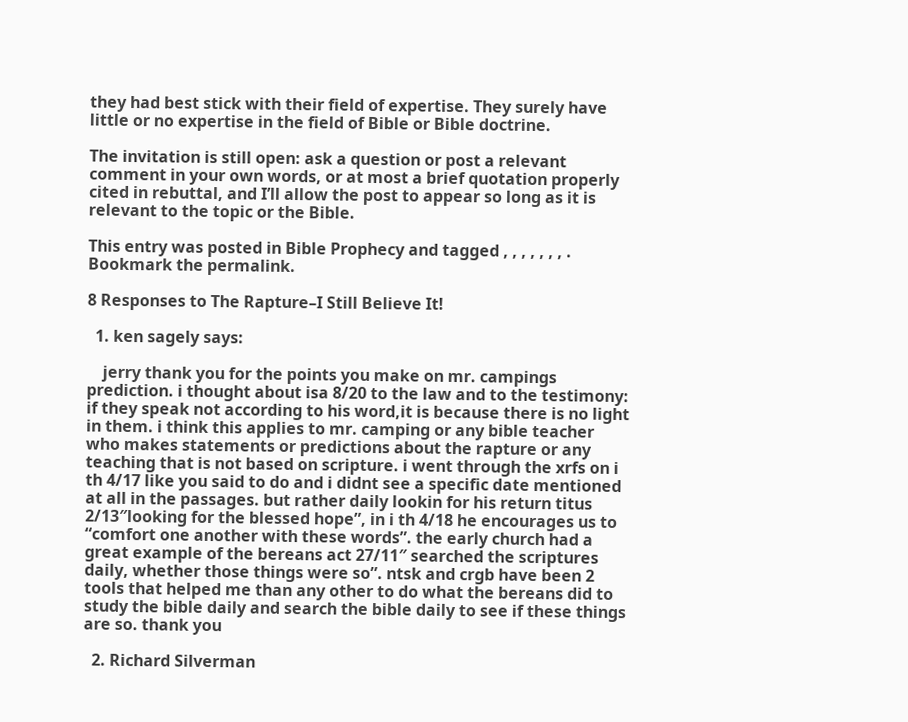they had best stick with their field of expertise. They surely have little or no expertise in the field of Bible or Bible doctrine.

The invitation is still open: ask a question or post a relevant comment in your own words, or at most a brief quotation properly cited in rebuttal, and I’ll allow the post to appear so long as it is relevant to the topic or the Bible.

This entry was posted in Bible Prophecy and tagged , , , , , , , . Bookmark the permalink.

8 Responses to The Rapture–I Still Believe It!

  1. ken sagely says:

    jerry thank you for the points you make on mr. campings prediction. i thought about isa 8/20 to the law and to the testimony: if they speak not according to his word,it is because there is no light in them. i think this applies to mr. camping or any bible teacher who makes statements or predictions about the rapture or any teaching that is not based on scripture. i went through the xrfs on i th 4/17 like you said to do and i didnt see a specific date mentioned at all in the passages. but rather daily lookin for his return titus 2/13″looking for the blessed hope”, in i th 4/18 he encourages us to “comfort one another with these words”. the early church had a great example of the bereans act 27/11″ searched the scriptures daily, whether those things were so”. ntsk and crgb have been 2 tools that helped me than any other to do what the bereans did to study the bible daily and search the bible daily to see if these things are so. thank you

  2. Richard Silverman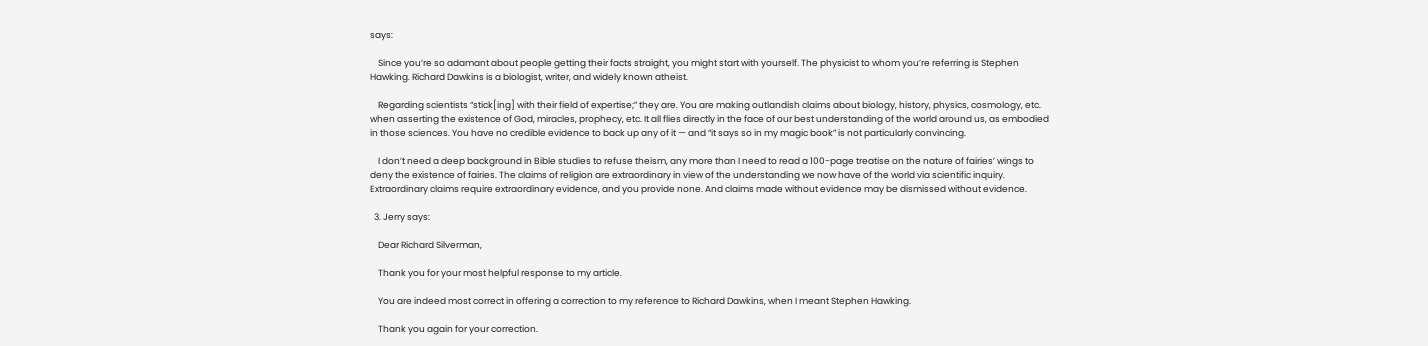says:

    Since you’re so adamant about people getting their facts straight, you might start with yourself. The physicist to whom you’re referring is Stephen Hawking. Richard Dawkins is a biologist, writer, and widely known atheist.

    Regarding scientists “stick[ing] with their field of expertise;” they are. You are making outlandish claims about biology, history, physics, cosmology, etc. when asserting the existence of God, miracles, prophecy, etc. It all flies directly in the face of our best understanding of the world around us, as embodied in those sciences. You have no credible evidence to back up any of it — and “it says so in my magic book” is not particularly convincing.

    I don’t need a deep background in Bible studies to refuse theism, any more than I need to read a 100-page treatise on the nature of fairies’ wings to deny the existence of fairies. The claims of religion are extraordinary in view of the understanding we now have of the world via scientific inquiry. Extraordinary claims require extraordinary evidence, and you provide none. And claims made without evidence may be dismissed without evidence.

  3. Jerry says:

    Dear Richard Silverman,

    Thank you for your most helpful response to my article.

    You are indeed most correct in offering a correction to my reference to Richard Dawkins, when I meant Stephen Hawking.

    Thank you again for your correction.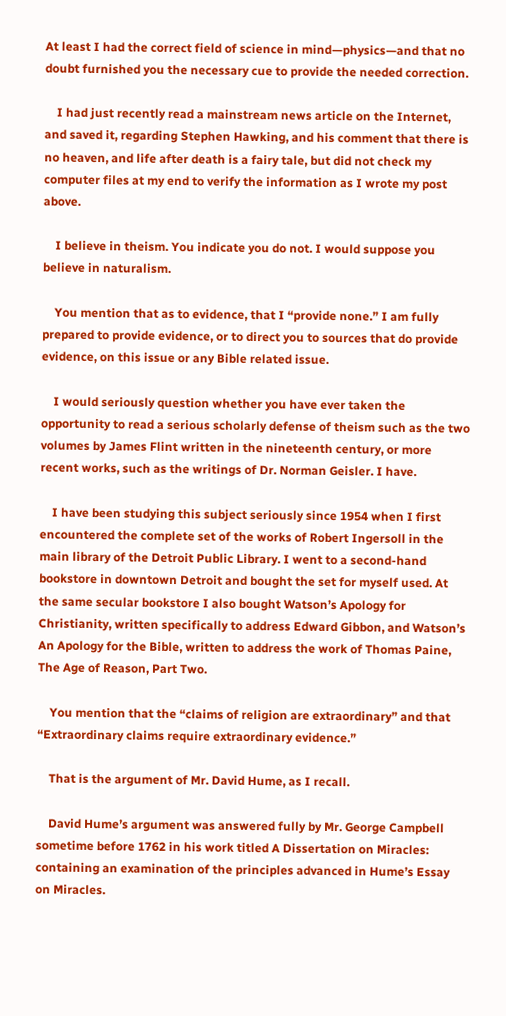At least I had the correct field of science in mind—physics—and that no doubt furnished you the necessary cue to provide the needed correction.

    I had just recently read a mainstream news article on the Internet, and saved it, regarding Stephen Hawking, and his comment that there is no heaven, and life after death is a fairy tale, but did not check my computer files at my end to verify the information as I wrote my post above.

    I believe in theism. You indicate you do not. I would suppose you believe in naturalism.

    You mention that as to evidence, that I “provide none.” I am fully prepared to provide evidence, or to direct you to sources that do provide evidence, on this issue or any Bible related issue.

    I would seriously question whether you have ever taken the opportunity to read a serious scholarly defense of theism such as the two volumes by James Flint written in the nineteenth century, or more recent works, such as the writings of Dr. Norman Geisler. I have.

    I have been studying this subject seriously since 1954 when I first encountered the complete set of the works of Robert Ingersoll in the main library of the Detroit Public Library. I went to a second-hand bookstore in downtown Detroit and bought the set for myself used. At the same secular bookstore I also bought Watson’s Apology for Christianity, written specifically to address Edward Gibbon, and Watson’s An Apology for the Bible, written to address the work of Thomas Paine, The Age of Reason, Part Two.

    You mention that the “claims of religion are extraordinary” and that “Extraordinary claims require extraordinary evidence.”

    That is the argument of Mr. David Hume, as I recall.

    David Hume’s argument was answered fully by Mr. George Campbell sometime before 1762 in his work titled A Dissertation on Miracles: containing an examination of the principles advanced in Hume’s Essay on Miracles.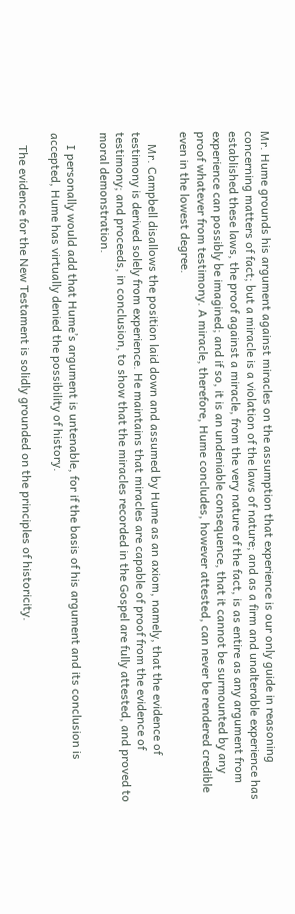Mr. Hume grounds his argument against miracles on the assumption that experience is our only guide in reasoning concerning matters of fact; but a miracle is a violation of the laws of nature; and as a firm and unalterable experience has established these laws, the proof against a miracle, from the very nature of the fact, is as entire as any argument from experience can possibly be imagined; and if so, it is an undeniable consequence, that it cannot be surmounted by any proof whatever from testimony. A miracle, therefore, Hume concludes, however attested, can never be rendered credible even in the lowest degree.

    Mr. Campbell disallows the position laid down and assumed by Hume as an axiom, namely, that the evidence of testimony is derived solely from experience. He maintains that miracles are capable of proof from the evidence of testimony; and proceeds, in conclusion, to show that the miracles recorded in the Gospel are fully attested, and proved to moral demonstration.

    I personally would add that Hume’s argument is untenable, for if the basis of his argument and its conclusion is accepted, Hume has virtually denied the possibility of history.

    The evidence for the New Testament is solidly grounded on the principles of historicity.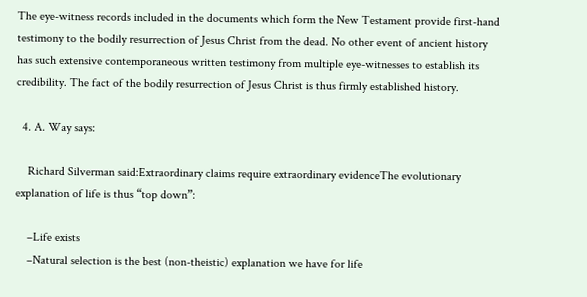The eye-witness records included in the documents which form the New Testament provide first-hand testimony to the bodily resurrection of Jesus Christ from the dead. No other event of ancient history has such extensive contemporaneous written testimony from multiple eye-witnesses to establish its credibility. The fact of the bodily resurrection of Jesus Christ is thus firmly established history.

  4. A. Way says:

    Richard Silverman said:Extraordinary claims require extraordinary evidenceThe evolutionary explanation of life is thus “top down”:

    –Life exists
    –Natural selection is the best (non-theistic) explanation we have for life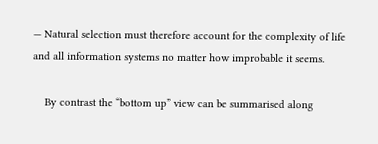— Natural selection must therefore account for the complexity of life and all information systems no matter how improbable it seems.

    By contrast the “bottom up” view can be summarised along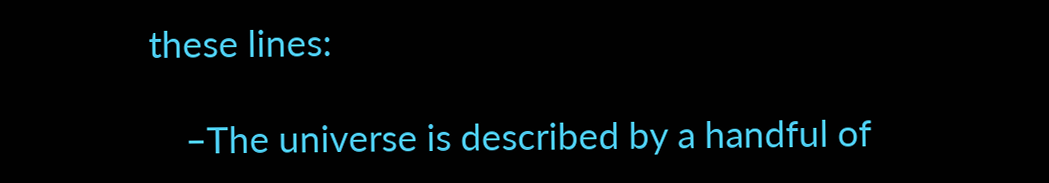these lines:

    –The universe is described by a handful of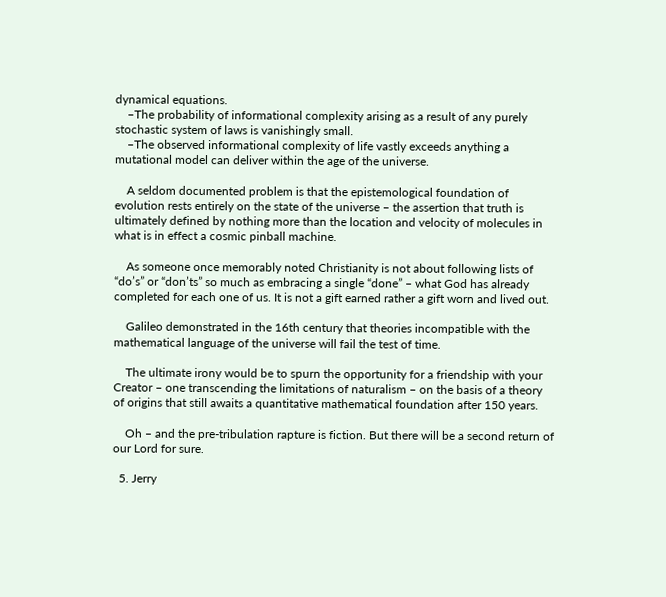dynamical equations.
    –The probability of informational complexity arising as a result of any purely stochastic system of laws is vanishingly small.
    –The observed informational complexity of life vastly exceeds anything a mutational model can deliver within the age of the universe.

    A seldom documented problem is that the epistemological foundation of evolution rests entirely on the state of the universe – the assertion that truth is ultimately defined by nothing more than the location and velocity of molecules in what is in effect a cosmic pinball machine.

    As someone once memorably noted Christianity is not about following lists of “do’s” or “don’ts” so much as embracing a single “done” – what God has already completed for each one of us. It is not a gift earned rather a gift worn and lived out.

    Galileo demonstrated in the 16th century that theories incompatible with the mathematical language of the universe will fail the test of time.

    The ultimate irony would be to spurn the opportunity for a friendship with your Creator – one transcending the limitations of naturalism – on the basis of a theory of origins that still awaits a quantitative mathematical foundation after 150 years.

    Oh – and the pre-tribulation rapture is fiction. But there will be a second return of our Lord for sure.

  5. Jerry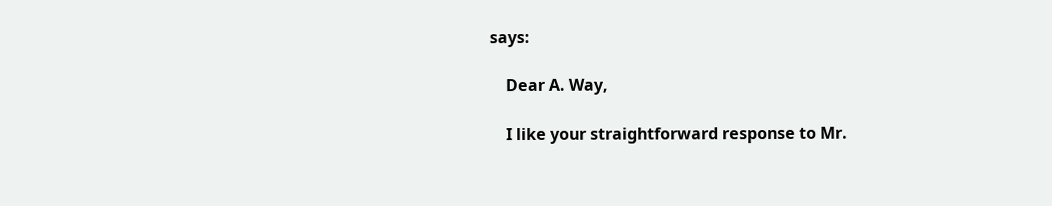says:

    Dear A. Way,

    I like your straightforward response to Mr.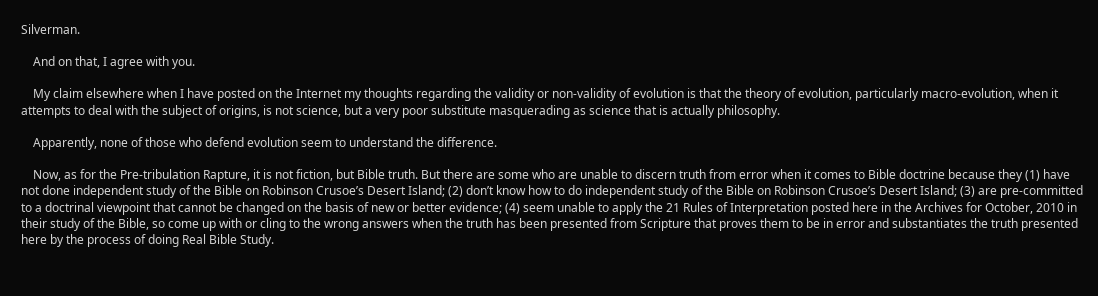Silverman.

    And on that, I agree with you.

    My claim elsewhere when I have posted on the Internet my thoughts regarding the validity or non-validity of evolution is that the theory of evolution, particularly macro-evolution, when it attempts to deal with the subject of origins, is not science, but a very poor substitute masquerading as science that is actually philosophy.

    Apparently, none of those who defend evolution seem to understand the difference.

    Now, as for the Pre-tribulation Rapture, it is not fiction, but Bible truth. But there are some who are unable to discern truth from error when it comes to Bible doctrine because they (1) have not done independent study of the Bible on Robinson Crusoe’s Desert Island; (2) don’t know how to do independent study of the Bible on Robinson Crusoe’s Desert Island; (3) are pre-committed to a doctrinal viewpoint that cannot be changed on the basis of new or better evidence; (4) seem unable to apply the 21 Rules of Interpretation posted here in the Archives for October, 2010 in their study of the Bible, so come up with or cling to the wrong answers when the truth has been presented from Scripture that proves them to be in error and substantiates the truth presented here by the process of doing Real Bible Study.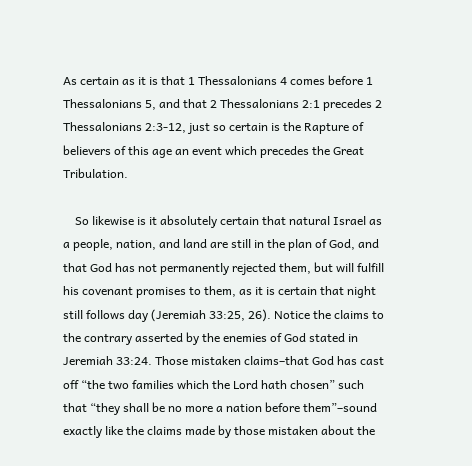As certain as it is that 1 Thessalonians 4 comes before 1 Thessalonians 5, and that 2 Thessalonians 2:1 precedes 2 Thessalonians 2:3-12, just so certain is the Rapture of believers of this age an event which precedes the Great Tribulation.

    So likewise is it absolutely certain that natural Israel as a people, nation, and land are still in the plan of God, and that God has not permanently rejected them, but will fulfill his covenant promises to them, as it is certain that night still follows day (Jeremiah 33:25, 26). Notice the claims to the contrary asserted by the enemies of God stated in Jeremiah 33:24. Those mistaken claims–that God has cast off “the two families which the Lord hath chosen” such that “they shall be no more a nation before them”–sound exactly like the claims made by those mistaken about the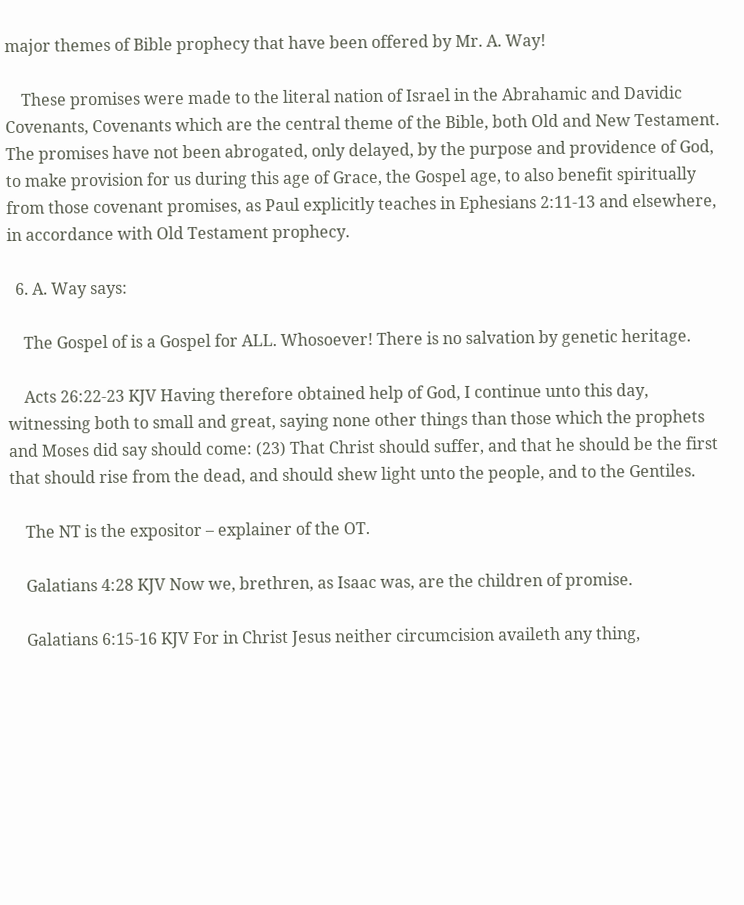major themes of Bible prophecy that have been offered by Mr. A. Way!

    These promises were made to the literal nation of Israel in the Abrahamic and Davidic Covenants, Covenants which are the central theme of the Bible, both Old and New Testament. The promises have not been abrogated, only delayed, by the purpose and providence of God, to make provision for us during this age of Grace, the Gospel age, to also benefit spiritually from those covenant promises, as Paul explicitly teaches in Ephesians 2:11-13 and elsewhere, in accordance with Old Testament prophecy.

  6. A. Way says:

    The Gospel of is a Gospel for ALL. Whosoever! There is no salvation by genetic heritage.

    Acts 26:22-23 KJV Having therefore obtained help of God, I continue unto this day, witnessing both to small and great, saying none other things than those which the prophets and Moses did say should come: (23) That Christ should suffer, and that he should be the first that should rise from the dead, and should shew light unto the people, and to the Gentiles.

    The NT is the expositor – explainer of the OT.

    Galatians 4:28 KJV Now we, brethren, as Isaac was, are the children of promise.

    Galatians 6:15-16 KJV For in Christ Jesus neither circumcision availeth any thing,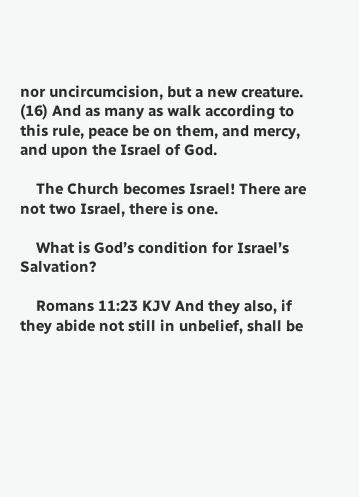nor uncircumcision, but a new creature. (16) And as many as walk according to this rule, peace be on them, and mercy, and upon the Israel of God.

    The Church becomes Israel! There are not two Israel, there is one.

    What is God’s condition for Israel’s Salvation?

    Romans 11:23 KJV And they also, if they abide not still in unbelief, shall be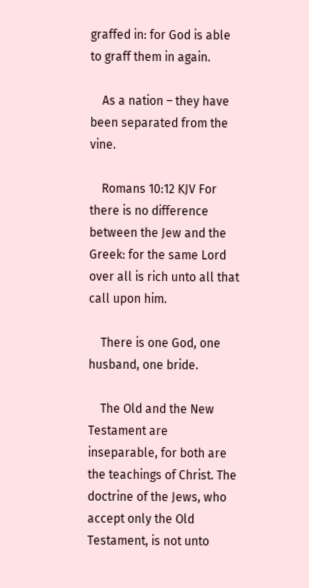graffed in: for God is able to graff them in again.

    As a nation – they have been separated from the vine.

    Romans 10:12 KJV For there is no difference between the Jew and the Greek: for the same Lord over all is rich unto all that call upon him.

    There is one God, one husband, one bride.

    The Old and the New Testament are inseparable, for both are the teachings of Christ. The doctrine of the Jews, who accept only the Old Testament, is not unto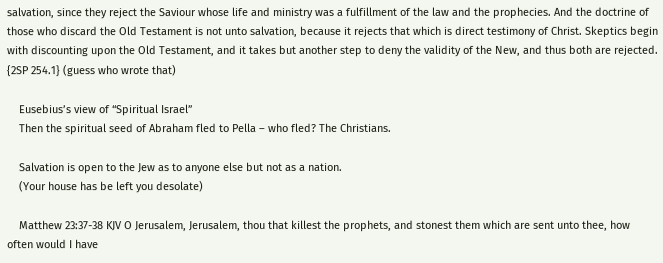salvation, since they reject the Saviour whose life and ministry was a fulfillment of the law and the prophecies. And the doctrine of those who discard the Old Testament is not unto salvation, because it rejects that which is direct testimony of Christ. Skeptics begin with discounting upon the Old Testament, and it takes but another step to deny the validity of the New, and thus both are rejected. {2SP 254.1} (guess who wrote that)

    Eusebius’s view of “Spiritual Israel”
    Then the spiritual seed of Abraham fled to Pella – who fled? The Christians.

    Salvation is open to the Jew as to anyone else but not as a nation.
    (Your house has be left you desolate)

    Matthew 23:37-38 KJV O Jerusalem, Jerusalem, thou that killest the prophets, and stonest them which are sent unto thee, how often would I have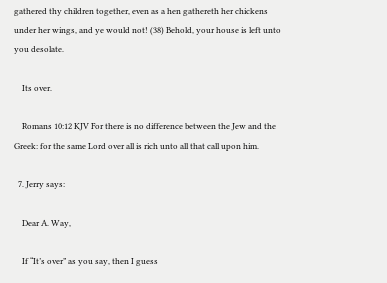gathered thy children together, even as a hen gathereth her chickens under her wings, and ye would not! (38) Behold, your house is left unto you desolate.

    Its over.

    Romans 10:12 KJV For there is no difference between the Jew and the Greek: for the same Lord over all is rich unto all that call upon him.

  7. Jerry says:

    Dear A. Way,

    If “It’s over” as you say, then I guess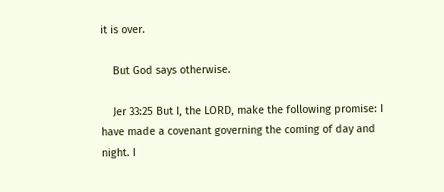it is over.

    But God says otherwise.

    Jer 33:25 But I, the LORD, make the following promise: I have made a covenant governing the coming of day and night. I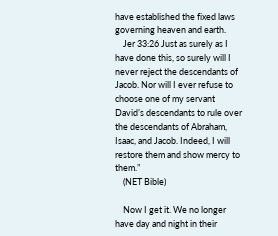have established the fixed laws governing heaven and earth.
    Jer 33:26 Just as surely as I have done this, so surely will I never reject the descendants of Jacob. Nor will I ever refuse to choose one of my servant David’s descendants to rule over the descendants of Abraham, Isaac, and Jacob. Indeed, I will restore them and show mercy to them.”
    (NET Bible)

    Now I get it. We no longer have day and night in their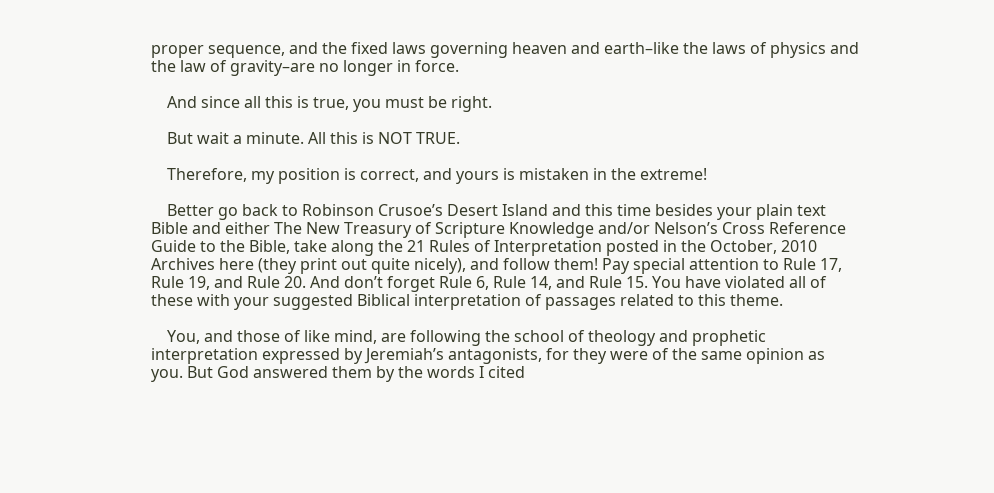proper sequence, and the fixed laws governing heaven and earth–like the laws of physics and the law of gravity–are no longer in force.

    And since all this is true, you must be right.

    But wait a minute. All this is NOT TRUE.

    Therefore, my position is correct, and yours is mistaken in the extreme!

    Better go back to Robinson Crusoe’s Desert Island and this time besides your plain text Bible and either The New Treasury of Scripture Knowledge and/or Nelson’s Cross Reference Guide to the Bible, take along the 21 Rules of Interpretation posted in the October, 2010 Archives here (they print out quite nicely), and follow them! Pay special attention to Rule 17, Rule 19, and Rule 20. And don’t forget Rule 6, Rule 14, and Rule 15. You have violated all of these with your suggested Biblical interpretation of passages related to this theme.

    You, and those of like mind, are following the school of theology and prophetic interpretation expressed by Jeremiah’s antagonists, for they were of the same opinion as you. But God answered them by the words I cited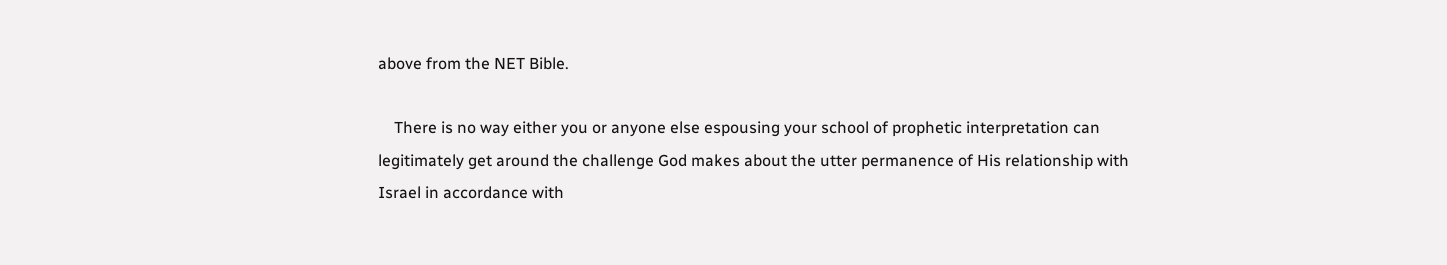above from the NET Bible.

    There is no way either you or anyone else espousing your school of prophetic interpretation can legitimately get around the challenge God makes about the utter permanence of His relationship with Israel in accordance with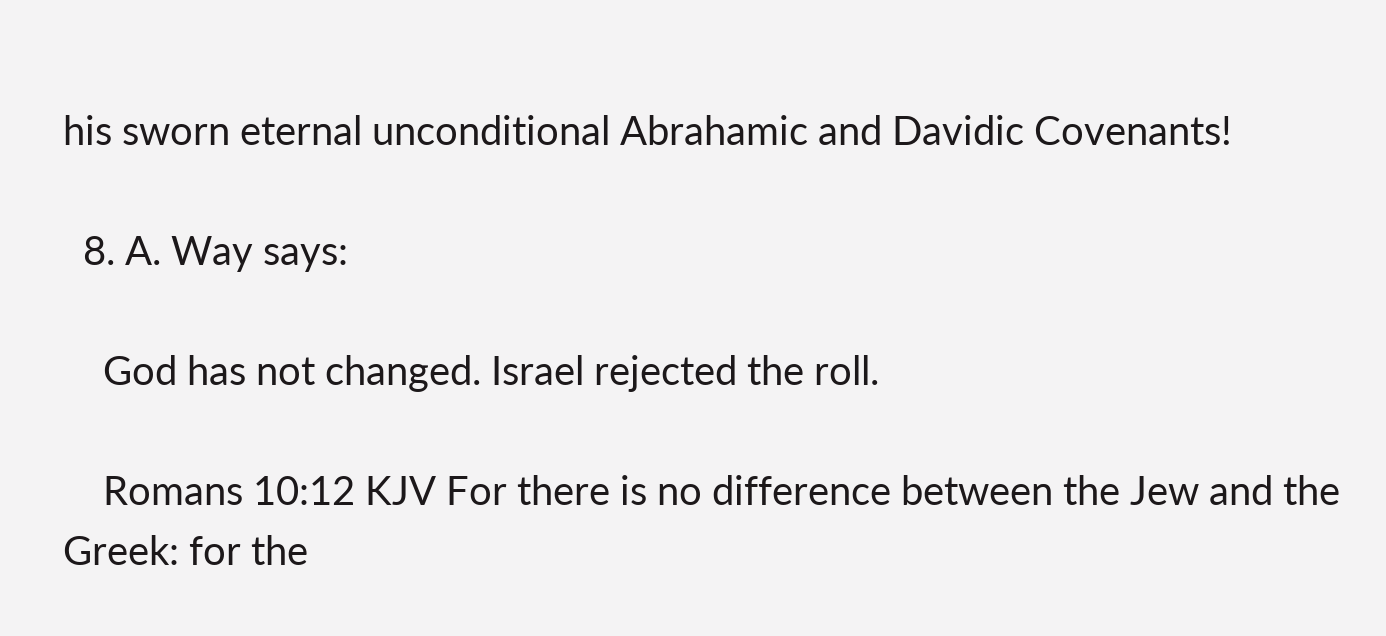his sworn eternal unconditional Abrahamic and Davidic Covenants!

  8. A. Way says:

    God has not changed. Israel rejected the roll.

    Romans 10:12 KJV For there is no difference between the Jew and the Greek: for the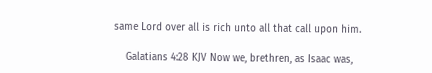same Lord over all is rich unto all that call upon him.

    Galatians 4:28 KJV Now we, brethren, as Isaac was,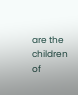are the children of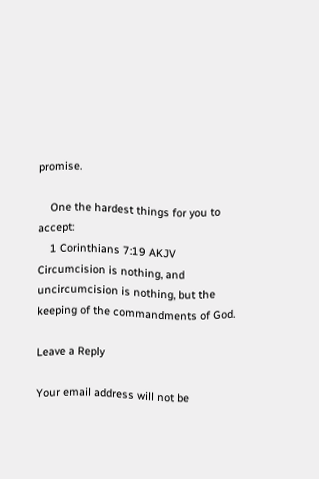promise.

    One the hardest things for you to accept:
    1 Corinthians 7:19 AKJV Circumcision is nothing, and uncircumcision is nothing, but the keeping of the commandments of God.

Leave a Reply

Your email address will not be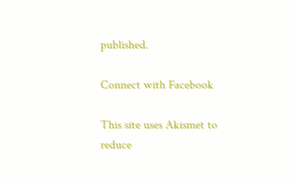published.

Connect with Facebook

This site uses Akismet to reduce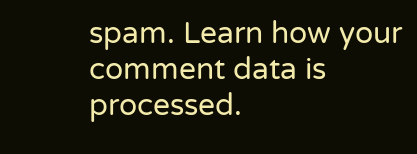spam. Learn how your comment data is processed.